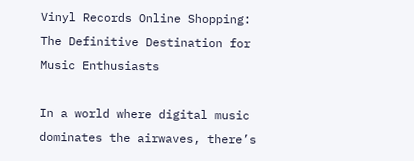Vinyl Records Online Shopping: The Definitive Destination for Music Enthusiasts

In a world where digital music dominates the airwaves, there’s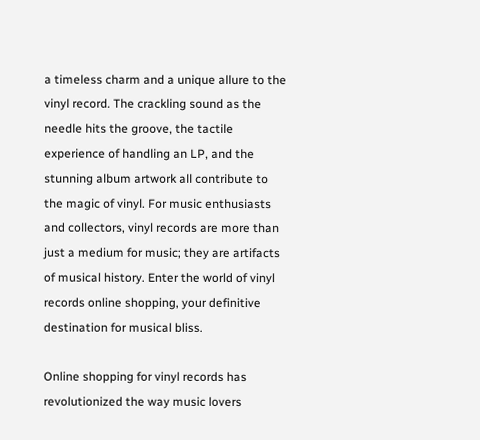a timeless charm and a unique allure to the vinyl record. The crackling sound as the needle hits the groove, the tactile experience of handling an LP, and the stunning album artwork all contribute to the magic of vinyl. For music enthusiasts and collectors, vinyl records are more than just a medium for music; they are artifacts of musical history. Enter the world of vinyl records online shopping, your definitive destination for musical bliss.

Online shopping for vinyl records has revolutionized the way music lovers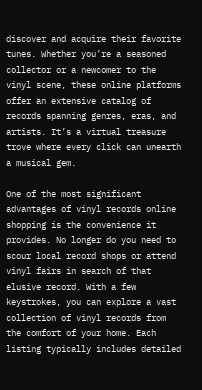discover and acquire their favorite tunes. Whether you’re a seasoned collector or a newcomer to the vinyl scene, these online platforms offer an extensive catalog of records spanning genres, eras, and artists. It’s a virtual treasure trove where every click can unearth a musical gem.

One of the most significant advantages of vinyl records online shopping is the convenience it provides. No longer do you need to scour local record shops or attend vinyl fairs in search of that elusive record. With a few keystrokes, you can explore a vast collection of vinyl records from the comfort of your home. Each listing typically includes detailed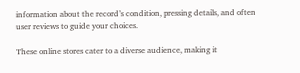information about the record’s condition, pressing details, and often user reviews to guide your choices.

These online stores cater to a diverse audience, making it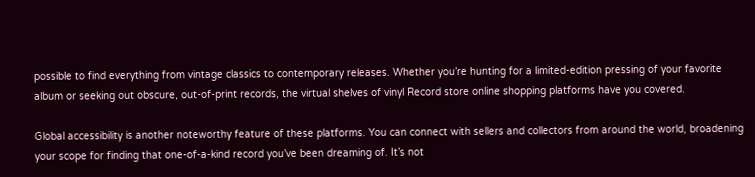possible to find everything from vintage classics to contemporary releases. Whether you’re hunting for a limited-edition pressing of your favorite album or seeking out obscure, out-of-print records, the virtual shelves of vinyl Record store online shopping platforms have you covered.

Global accessibility is another noteworthy feature of these platforms. You can connect with sellers and collectors from around the world, broadening your scope for finding that one-of-a-kind record you’ve been dreaming of. It’s not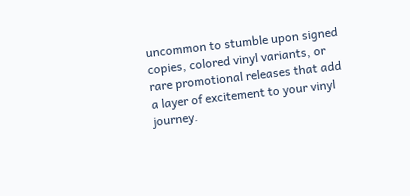uncommon to stumble upon signed copies, colored vinyl variants, or rare promotional releases that add a layer of excitement to your vinyl journey.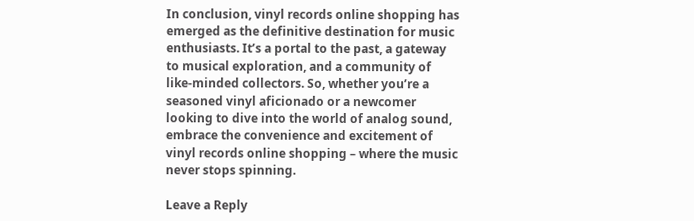In conclusion, vinyl records online shopping has emerged as the definitive destination for music enthusiasts. It’s a portal to the past, a gateway to musical exploration, and a community of like-minded collectors. So, whether you’re a seasoned vinyl aficionado or a newcomer looking to dive into the world of analog sound, embrace the convenience and excitement of vinyl records online shopping – where the music never stops spinning.

Leave a Reply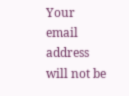Your email address will not be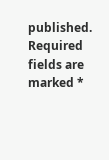published. Required fields are marked *